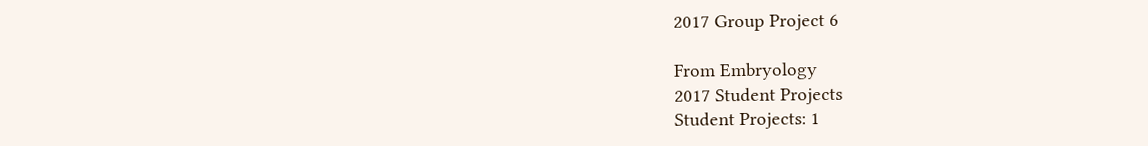2017 Group Project 6

From Embryology
2017 Student Projects
Student Projects: 1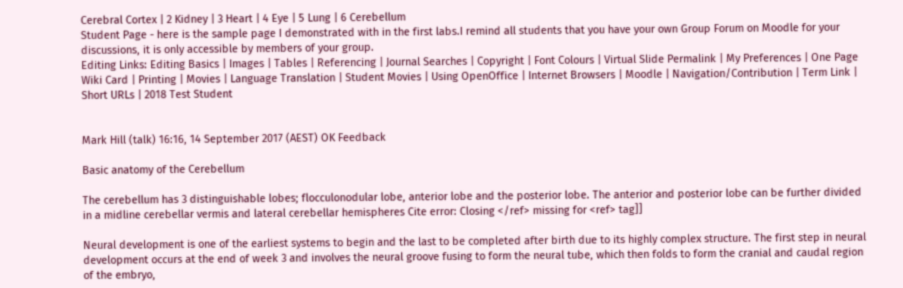Cerebral Cortex | 2 Kidney | 3 Heart | 4 Eye | 5 Lung | 6 Cerebellum
Student Page - here is the sample page I demonstrated with in the first labs.I remind all students that you have your own Group Forum on Moodle for your discussions, it is only accessible by members of your group.
Editing Links: Editing Basics | Images | Tables | Referencing | Journal Searches | Copyright | Font Colours | Virtual Slide Permalink | My Preferences | One Page Wiki Card | Printing | Movies | Language Translation | Student Movies | Using OpenOffice | Internet Browsers | Moodle | Navigation/Contribution | Term Link | Short URLs | 2018 Test Student


Mark Hill (talk) 16:16, 14 September 2017 (AEST) OK Feedback

Basic anatomy of the Cerebellum

The cerebellum has 3 distinguishable lobes; flocculonodular lobe, anterior lobe and the posterior lobe. The anterior and posterior lobe can be further divided in a midline cerebellar vermis and lateral cerebellar hemispheres Cite error: Closing </ref> missing for <ref> tag]]

Neural development is one of the earliest systems to begin and the last to be completed after birth due to its highly complex structure. The first step in neural development occurs at the end of week 3 and involves the neural groove fusing to form the neural tube, which then folds to form the cranial and caudal region of the embryo,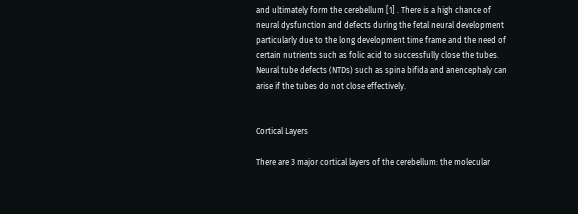and ultimately form the cerebellum [1] . There is a high chance of neural dysfunction and defects during the fetal neural development particularly due to the long development time frame and the need of certain nutrients such as folic acid to successfully close the tubes. Neural tube defects (NTDs) such as spina bifida and anencephaly can arise if the tubes do not close effectively.


Cortical Layers

There are 3 major cortical layers of the cerebellum: the molecular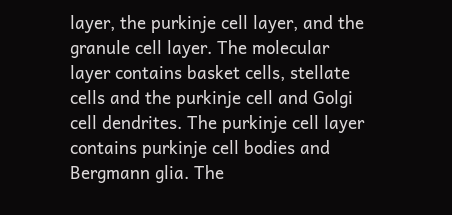layer, the purkinje cell layer, and the granule cell layer. The molecular layer contains basket cells, stellate cells and the purkinje cell and Golgi cell dendrites. The purkinje cell layer contains purkinje cell bodies and Bergmann glia. The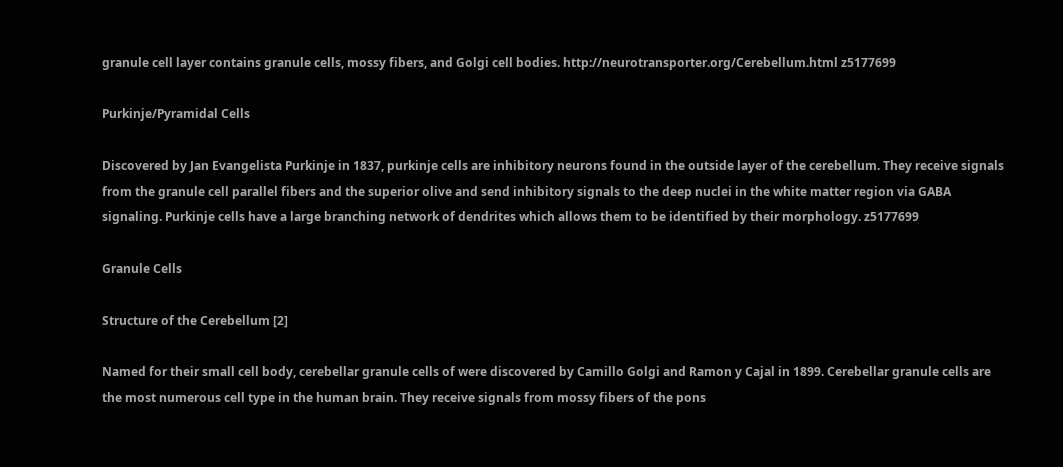granule cell layer contains granule cells, mossy fibers, and Golgi cell bodies. http://neurotransporter.org/Cerebellum.html z5177699

Purkinje/Pyramidal Cells

Discovered by Jan Evangelista Purkinje in 1837, purkinje cells are inhibitory neurons found in the outside layer of the cerebellum. They receive signals from the granule cell parallel fibers and the superior olive and send inhibitory signals to the deep nuclei in the white matter region via GABA signaling. Purkinje cells have a large branching network of dendrites which allows them to be identified by their morphology. z5177699

Granule Cells

Structure of the Cerebellum [2]

Named for their small cell body, cerebellar granule cells of were discovered by Camillo Golgi and Ramon y Cajal in 1899. Cerebellar granule cells are the most numerous cell type in the human brain. They receive signals from mossy fibers of the pons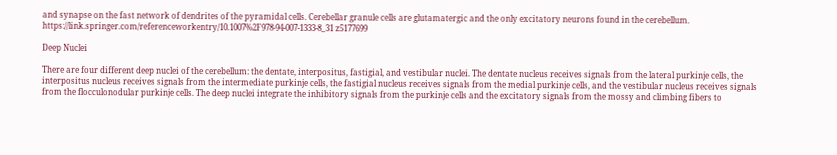and synapse on the fast network of dendrites of the pyramidal cells. Cerebellar granule cells are glutamatergic and the only excitatory neurons found in the cerebellum. https://link.springer.com/referenceworkentry/10.1007%2F978-94-007-1333-8_31 z5177699

Deep Nuclei

There are four different deep nuclei of the cerebellum: the dentate, interpositus, fastigial, and vestibular nuclei. The dentate nucleus receives signals from the lateral purkinje cells, the interpositus nucleus receives signals from the intermediate purkinje cells, the fastigial nucleus receives signals from the medial purkinje cells, and the vestibular nucleus receives signals from the flocculonodular purkinje cells. The deep nuclei integrate the inhibitory signals from the purkinje cells and the excitatory signals from the mossy and climbing fibers to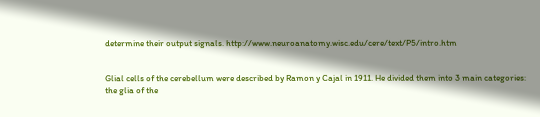determine their output signals. http://www.neuroanatomy.wisc.edu/cere/text/P5/intro.htm


Glial cells of the cerebellum were described by Ramon y Cajal in 1911. He divided them into 3 main categories: the glia of the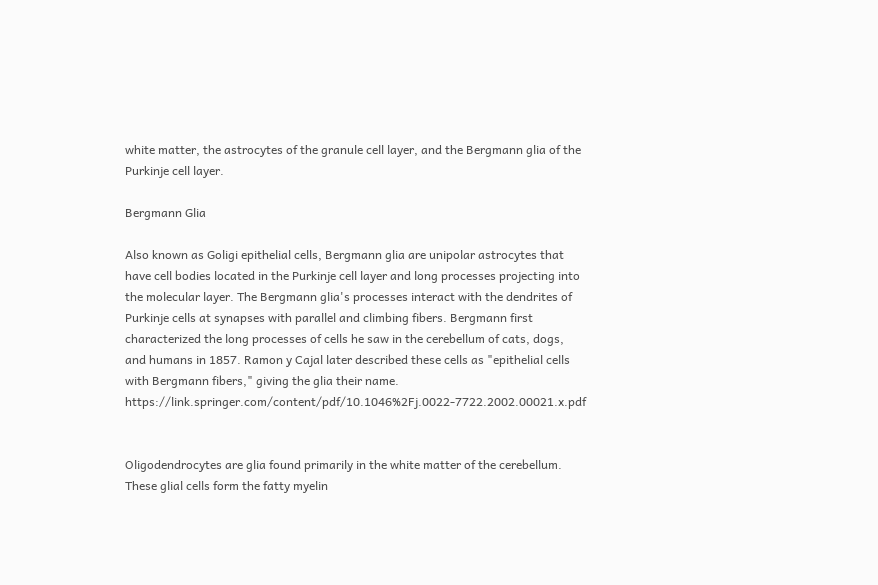white matter, the astrocytes of the granule cell layer, and the Bergmann glia of the Purkinje cell layer.

Bergmann Glia

Also known as Goligi epithelial cells, Bergmann glia are unipolar astrocytes that have cell bodies located in the Purkinje cell layer and long processes projecting into the molecular layer. The Bergmann glia's processes interact with the dendrites of Purkinje cells at synapses with parallel and climbing fibers. Bergmann first characterized the long processes of cells he saw in the cerebellum of cats, dogs, and humans in 1857. Ramon y Cajal later described these cells as "epithelial cells with Bergmann fibers," giving the glia their name. https://link.springer.com/content/pdf/10.1046%2Fj.0022-7722.2002.00021.x.pdf


Oligodendrocytes are glia found primarily in the white matter of the cerebellum. These glial cells form the fatty myelin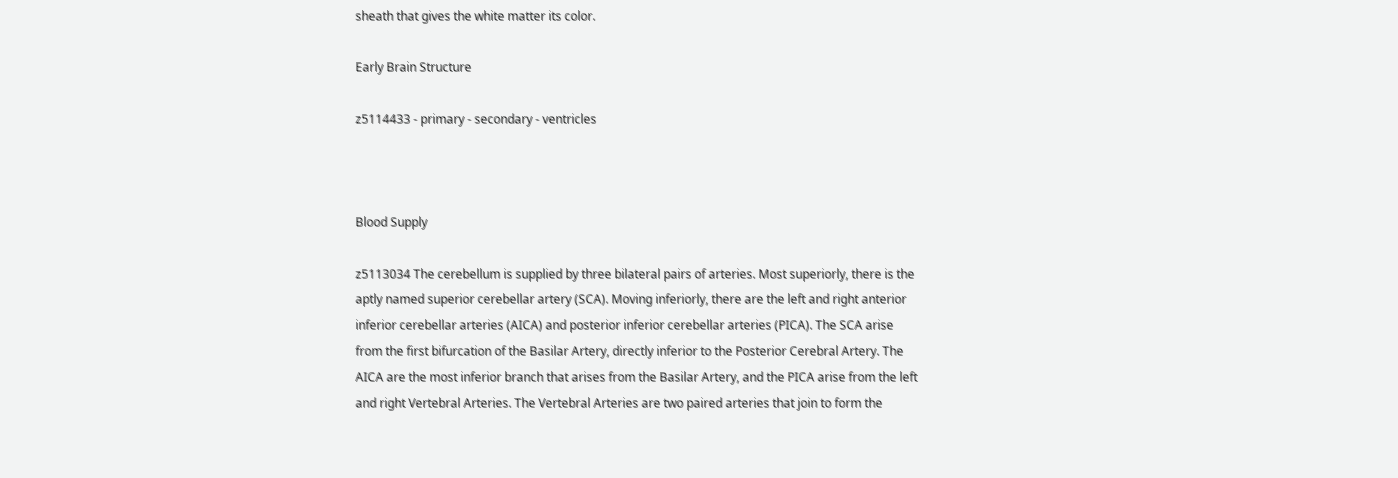sheath that gives the white matter its color.

Early Brain Structure

z5114433 - primary - secondary - ventricles



Blood Supply

z5113034 The cerebellum is supplied by three bilateral pairs of arteries. Most superiorly, there is the aptly named superior cerebellar artery (SCA). Moving inferiorly, there are the left and right anterior inferior cerebellar arteries (AICA) and posterior inferior cerebellar arteries (PICA). The SCA arise from the first bifurcation of the Basilar Artery, directly inferior to the Posterior Cerebral Artery. The AICA are the most inferior branch that arises from the Basilar Artery, and the PICA arise from the left and right Vertebral Arteries. The Vertebral Arteries are two paired arteries that join to form the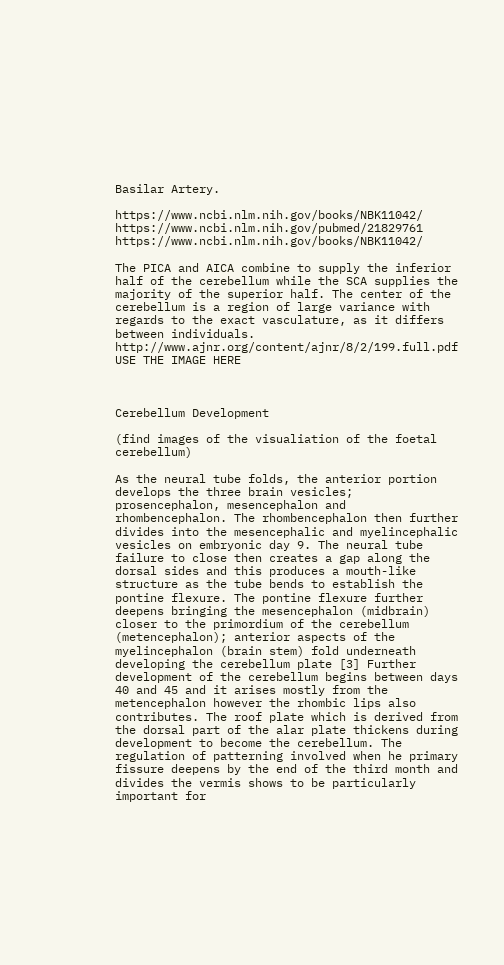Basilar Artery.

https://www.ncbi.nlm.nih.gov/books/NBK11042/ https://www.ncbi.nlm.nih.gov/pubmed/21829761 https://www.ncbi.nlm.nih.gov/books/NBK11042/

The PICA and AICA combine to supply the inferior half of the cerebellum while the SCA supplies the majority of the superior half. The center of the cerebellum is a region of large variance with regards to the exact vasculature, as it differs between individuals. http://www.ajnr.org/content/ajnr/8/2/199.full.pdf USE THE IMAGE HERE



Cerebellum Development

(find images of the visualiation of the foetal cerebellum)

As the neural tube folds, the anterior portion develops the three brain vesicles; prosencephalon, mesencephalon and rhombencephalon. The rhombencephalon then further divides into the mesencephalic and myelincephalic vesicles on embryonic day 9. The neural tube failure to close then creates a gap along the dorsal sides and this produces a mouth-like structure as the tube bends to establish the pontine flexure. The pontine flexure further deepens bringing the mesencephalon (midbrain) closer to the primordium of the cerebellum (metencephalon); anterior aspects of the myelincephalon (brain stem) fold underneath developing the cerebellum plate [3] Further development of the cerebellum begins between days 40 and 45 and it arises mostly from the metencephalon however the rhombic lips also contributes. The roof plate which is derived from the dorsal part of the alar plate thickens during development to become the cerebellum. The regulation of patterning involved when he primary fissure deepens by the end of the third month and divides the vermis shows to be particularly important for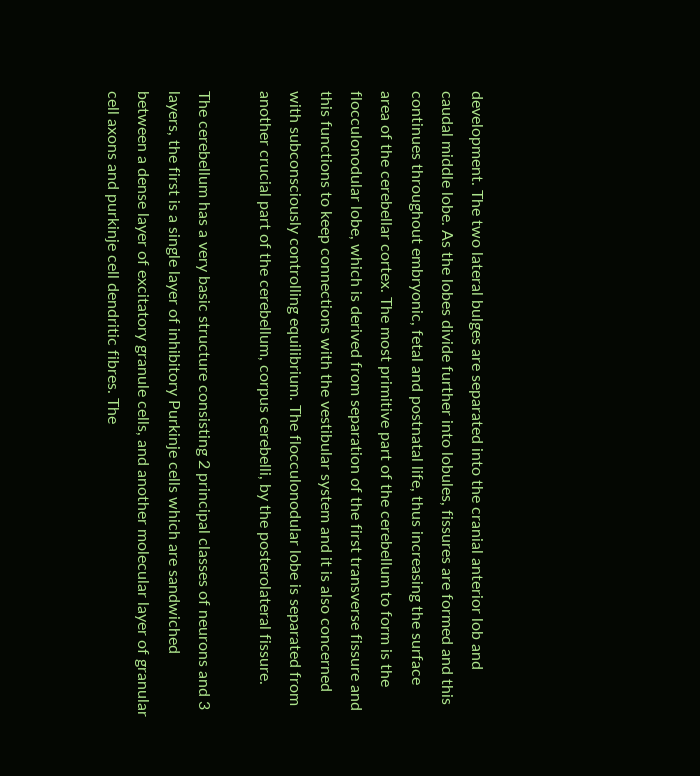development. The two lateral bulges are separated into the cranial anterior lob and caudal middle lobe. As the lobes divide further into lobules, fissures are formed and this continues throughout embryonic, fetal and postnatal life, thus increasing the surface area of the cerebellar cortex. The most primitive part of the cerebellum to form is the flocculonodular lobe, which is derived from separation of the first transverse fissure and this functions to keep connections with the vestibular system and it is also concerned with subconsciously controlling equilibrium. The flocculonodular lobe is separated from another crucial part of the cerebellum, corpus cerebelli, by the posterolateral fissure.

The cerebellum has a very basic structure consisting 2 principal classes of neurons and 3 layers, the first is a single layer of inhibitory Purkinje cells which are sandwiched between a dense layer of excitatory granule cells, and another molecular layer of granular cell axons and purkinje cell dendritic fibres. The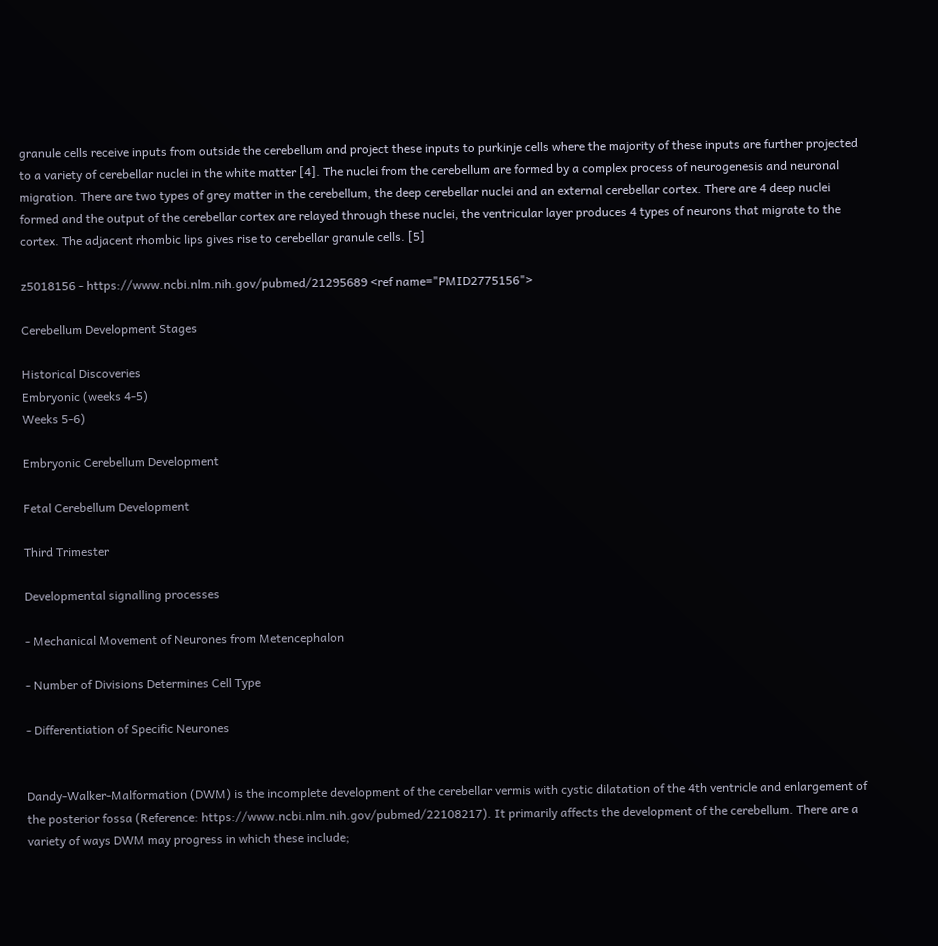granule cells receive inputs from outside the cerebellum and project these inputs to purkinje cells where the majority of these inputs are further projected to a variety of cerebellar nuclei in the white matter [4]. The nuclei from the cerebellum are formed by a complex process of neurogenesis and neuronal migration. There are two types of grey matter in the cerebellum, the deep cerebellar nuclei and an external cerebellar cortex. There are 4 deep nuclei formed and the output of the cerebellar cortex are relayed through these nuclei, the ventricular layer produces 4 types of neurons that migrate to the cortex. The adjacent rhombic lips gives rise to cerebellar granule cells. [5]

z5018156 - https://www.ncbi.nlm.nih.gov/pubmed/21295689 <ref name="PMID2775156">

Cerebellum Development Stages

Historical Discoveries
Embryonic (weeks 4-5)
Weeks 5-6)

Embryonic Cerebellum Development

Fetal Cerebellum Development

Third Trimester

Developmental signalling processes

- Mechanical Movement of Neurones from Metencephalon

- Number of Divisions Determines Cell Type

- Differentiation of Specific Neurones


Dandy-Walker-Malformation (DWM) is the incomplete development of the cerebellar vermis with cystic dilatation of the 4th ventricle and enlargement of the posterior fossa (Reference: https://www.ncbi.nlm.nih.gov/pubmed/22108217). It primarily affects the development of the cerebellum. There are a variety of ways DWM may progress in which these include;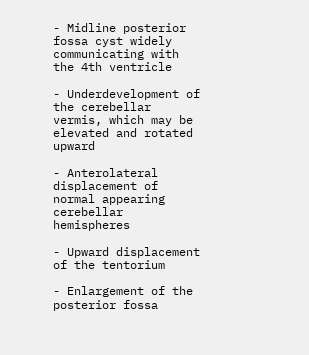- Midline posterior fossa cyst widely communicating with the 4th ventricle

- Underdevelopment of the cerebellar vermis, which may be elevated and rotated upward

- Anterolateral displacement of normal appearing cerebellar hemispheres

- Upward displacement of the tentorium

- Enlargement of the posterior fossa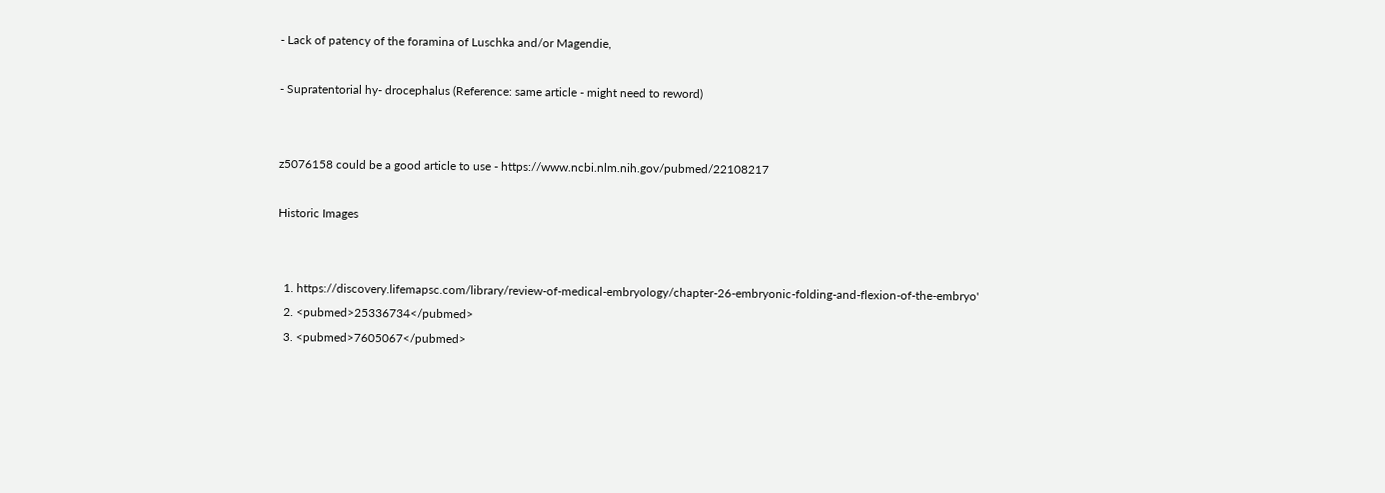- Lack of patency of the foramina of Luschka and/or Magendie,

- Supratentorial hy- drocephalus (Reference: same article - might need to reword)


z5076158 could be a good article to use - https://www.ncbi.nlm.nih.gov/pubmed/22108217

Historic Images


  1. https://discovery.lifemapsc.com/library/review-of-medical-embryology/chapter-26-embryonic-folding-and-flexion-of-the-embryo'
  2. <pubmed>25336734</pubmed>
  3. <pubmed>7605067</pubmed>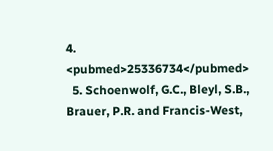4. <pubmed>25336734</pubmed>
  5. Schoenwolf, G.C., Bleyl, S.B., Brauer, P.R. and Francis-West,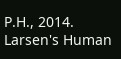P.H., 2014. Larsen's Human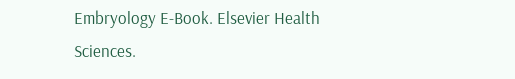Embryology E-Book. Elsevier Health Sciences.